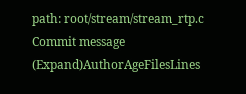path: root/stream/stream_rtp.c
Commit message (Expand)AuthorAgeFilesLines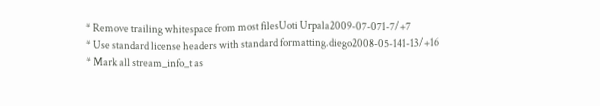* Remove trailing whitespace from most filesUoti Urpala2009-07-071-7/+7
* Use standard license headers with standard formatting.diego2008-05-141-13/+16
* Mark all stream_info_t as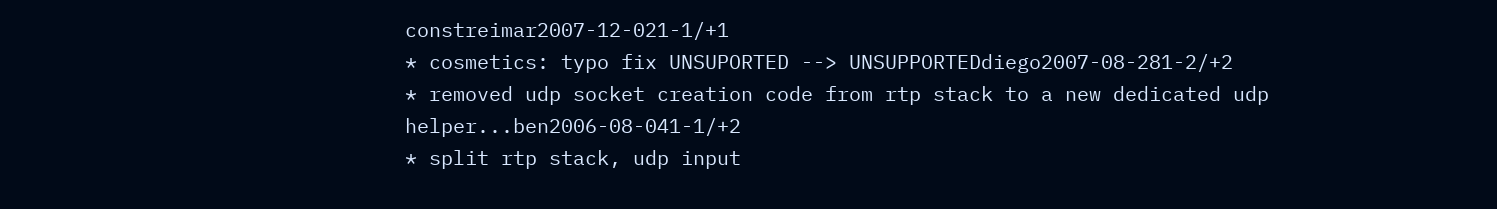constreimar2007-12-021-1/+1
* cosmetics: typo fix UNSUPORTED --> UNSUPPORTEDdiego2007-08-281-2/+2
* removed udp socket creation code from rtp stack to a new dedicated udp helper...ben2006-08-041-1/+2
* split rtp stack, udp input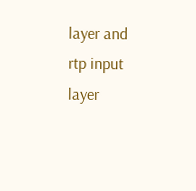layer and rtp input layer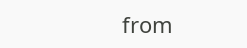from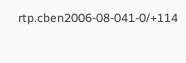rtp.cben2006-08-041-0/+114